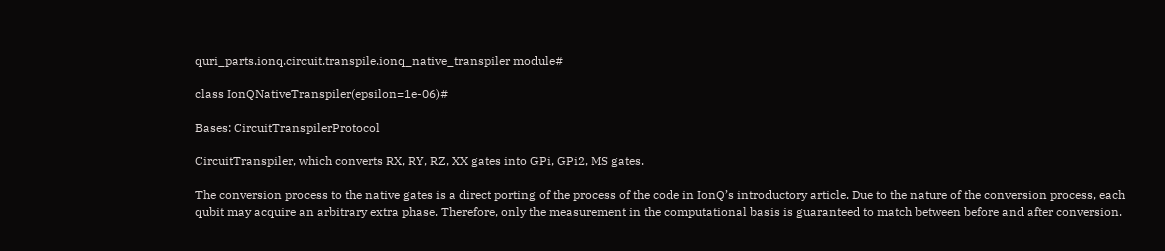quri_parts.ionq.circuit.transpile.ionq_native_transpiler module#

class IonQNativeTranspiler(epsilon=1e-06)#

Bases: CircuitTranspilerProtocol

CircuitTranspiler, which converts RX, RY, RZ, XX gates into GPi, GPi2, MS gates.

The conversion process to the native gates is a direct porting of the process of the code in IonQ’s introductory article. Due to the nature of the conversion process, each qubit may acquire an arbitrary extra phase. Therefore, only the measurement in the computational basis is guaranteed to match between before and after conversion.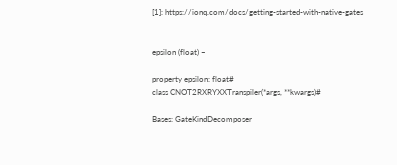[1]: https://ionq.com/docs/getting-started-with-native-gates


epsilon (float) –

property epsilon: float#
class CNOT2RXRYXXTranspiler(*args, **kwargs)#

Bases: GateKindDecomposer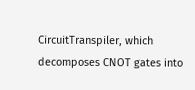CircuitTranspiler, which decomposes CNOT gates into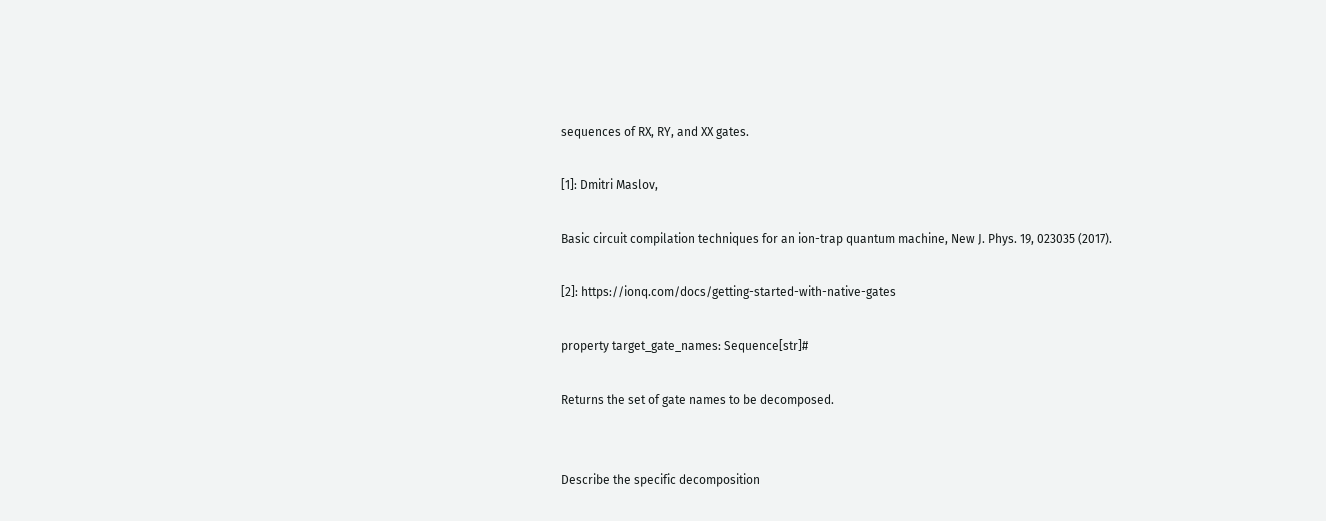sequences of RX, RY, and XX gates.

[1]: Dmitri Maslov,

Basic circuit compilation techniques for an ion-trap quantum machine, New J. Phys. 19, 023035 (2017).

[2]: https://ionq.com/docs/getting-started-with-native-gates

property target_gate_names: Sequence[str]#

Returns the set of gate names to be decomposed.


Describe the specific decomposition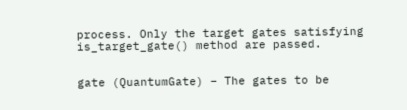process. Only the target gates satisfying is_target_gate() method are passed.


gate (QuantumGate) – The gates to be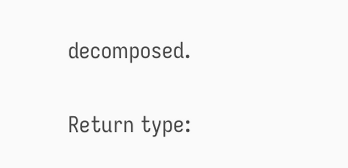decomposed.

Return type: